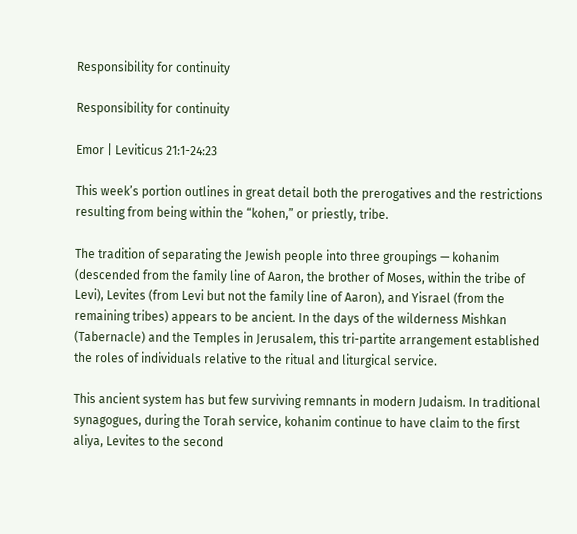Responsibility for continuity

Responsibility for continuity

Emor | Leviticus 21:1-24:23

This week’s portion outlines in great detail both the prerogatives and the restrictions resulting from being within the “kohen,” or priestly, tribe.

The tradition of separating the Jewish people into three groupings — kohanim (descended from the family line of Aaron, the brother of Moses, within the tribe of Levi), Levites (from Levi but not the family line of Aaron), and Yisrael (from the remaining tribes) appears to be ancient. In the days of the wilderness Mishkan (Tabernacle) and the Temples in Jerusalem, this tri-partite arrangement established the roles of individuals relative to the ritual and liturgical service.

This ancient system has but few surviving remnants in modern Judaism. In traditional synagogues, during the Torah service, kohanim continue to have claim to the first aliya, Levites to the second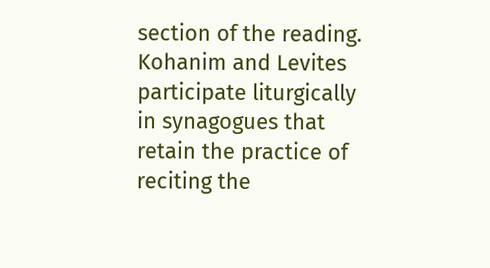section of the reading. Kohanim and Levites participate liturgically in synagogues that retain the practice of reciting the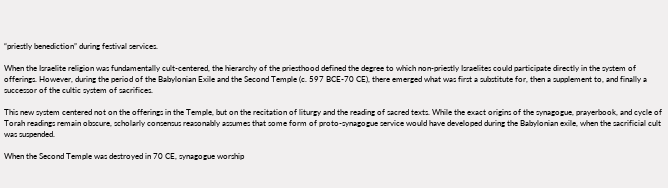“priestly benediction” during festival services.

When the Israelite religion was fundamentally cult-centered, the hierarchy of the priesthood defined the degree to which non-priestly Israelites could participate directly in the system of offerings. However, during the period of the Babylonian Exile and the Second Temple (c. 597 BCE-70 CE), there emerged what was first a substitute for, then a supplement to, and finally a successor of the cultic system of sacrifices.

This new system centered not on the offerings in the Temple, but on the recitation of liturgy and the reading of sacred texts. While the exact origins of the synagogue, prayerbook, and cycle of Torah readings remain obscure, scholarly consensus reasonably assumes that some form of proto-synagogue service would have developed during the Babylonian exile, when the sacrificial cult was suspended.

When the Second Temple was destroyed in 70 CE, synagogue worship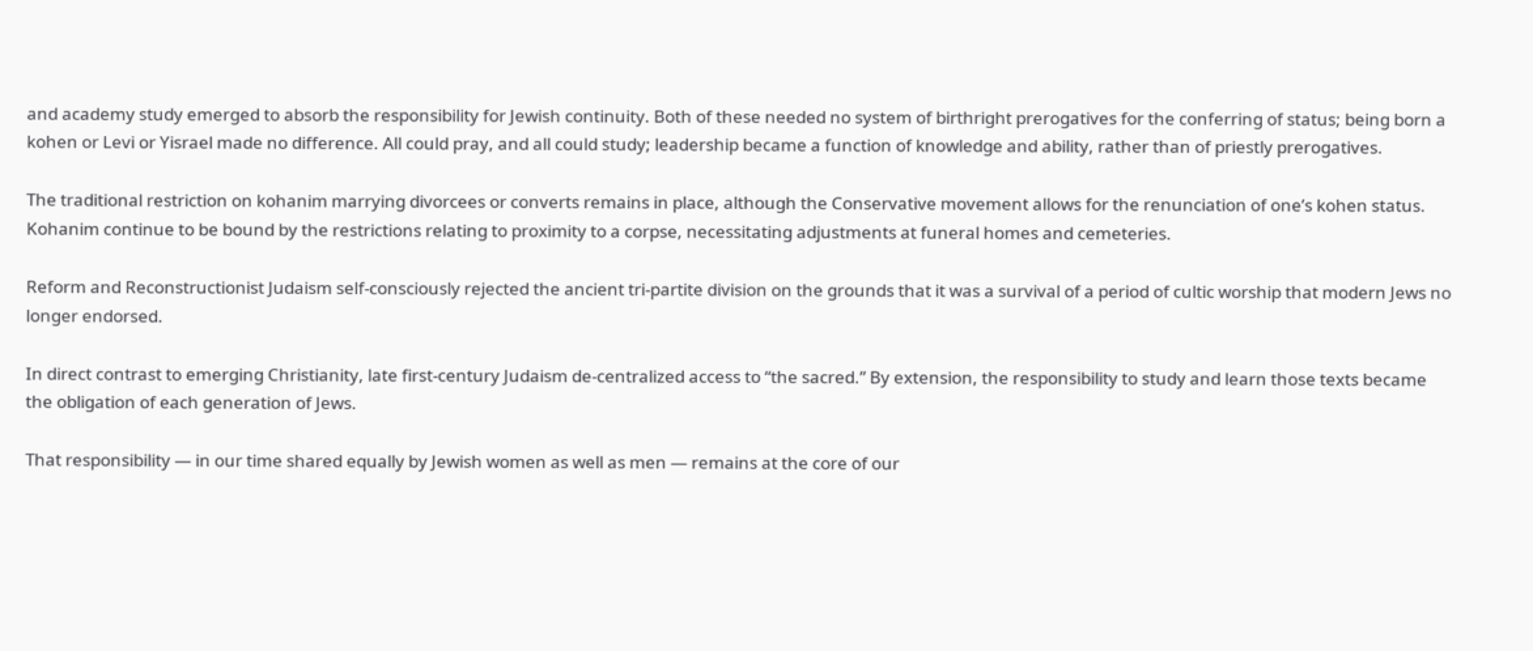and academy study emerged to absorb the responsibility for Jewish continuity. Both of these needed no system of birthright prerogatives for the conferring of status; being born a kohen or Levi or Yisrael made no difference. All could pray, and all could study; leadership became a function of knowledge and ability, rather than of priestly prerogatives.

The traditional restriction on kohanim marrying divorcees or converts remains in place, although the Conservative movement allows for the renunciation of one’s kohen status. Kohanim continue to be bound by the restrictions relating to proximity to a corpse, necessitating adjustments at funeral homes and cemeteries.

Reform and Reconstructionist Judaism self-consciously rejected the ancient tri-partite division on the grounds that it was a survival of a period of cultic worship that modern Jews no longer endorsed.

In direct contrast to emerging Christianity, late first-century Judaism de-centralized access to “the sacred.” By extension, the responsibility to study and learn those texts became the obligation of each generation of Jews.

That responsibility — in our time shared equally by Jewish women as well as men — remains at the core of our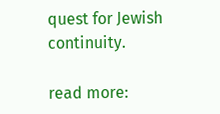quest for Jewish continuity.

read more: